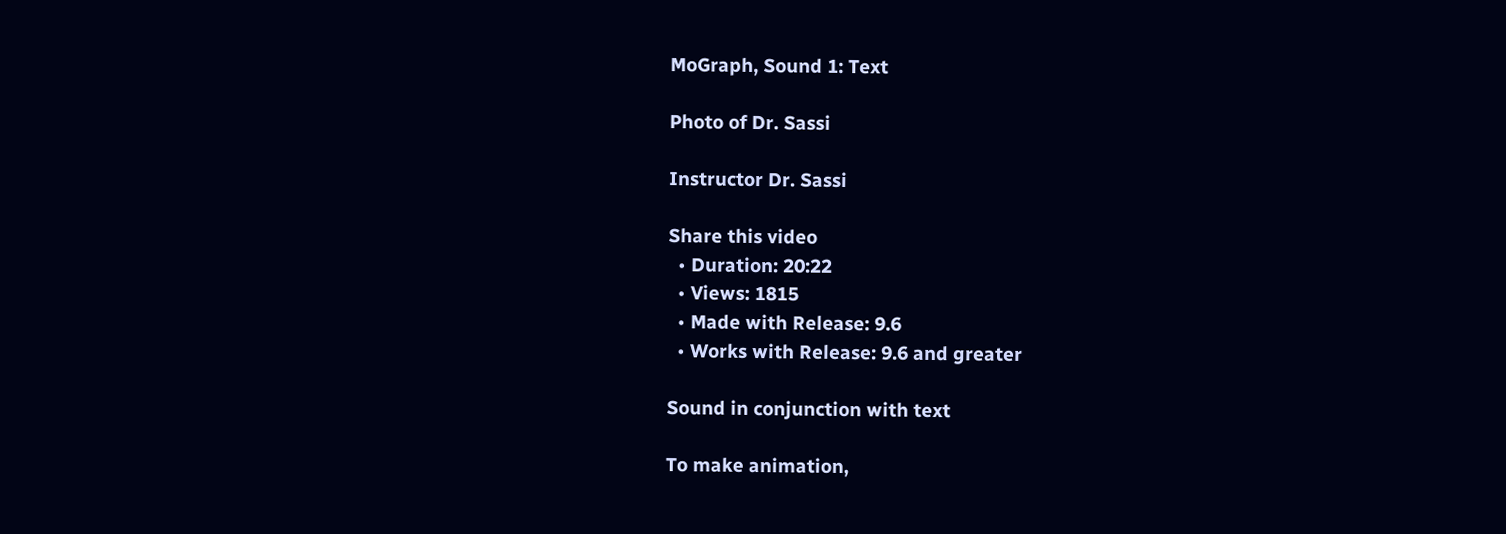MoGraph, Sound 1: Text

Photo of Dr. Sassi

Instructor Dr. Sassi

Share this video
  • Duration: 20:22
  • Views: 1815
  • Made with Release: 9.6
  • Works with Release: 9.6 and greater

Sound in conjunction with text

To make animation,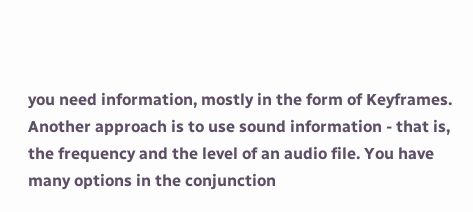you need information, mostly in the form of Keyframes. Another approach is to use sound information - that is, the frequency and the level of an audio file. You have many options in the conjunction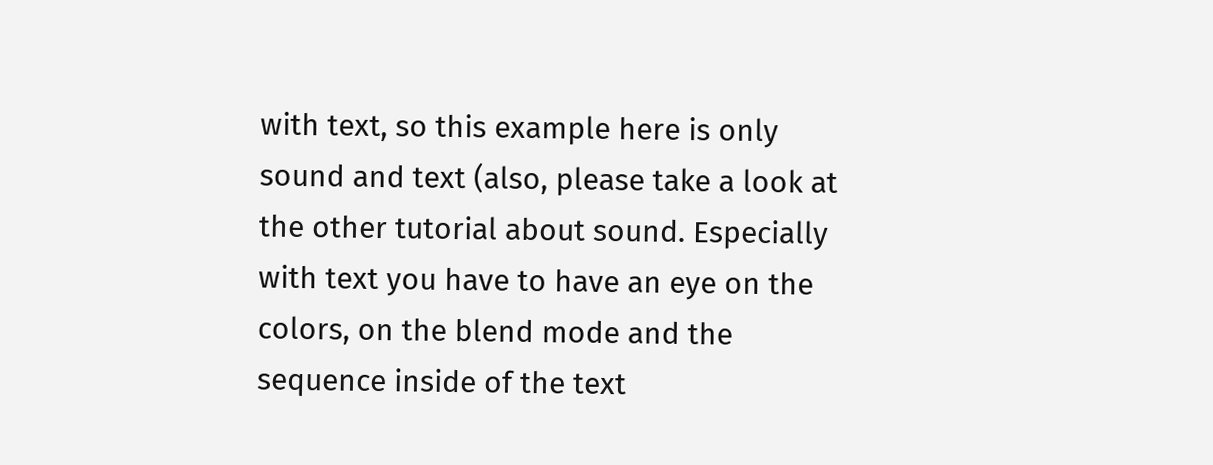with text, so this example here is only sound and text (also, please take a look at the other tutorial about sound. Especially with text you have to have an eye on the colors, on the blend mode and the sequence inside of the text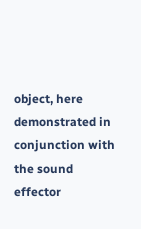object, here demonstrated in conjunction with the sound effector